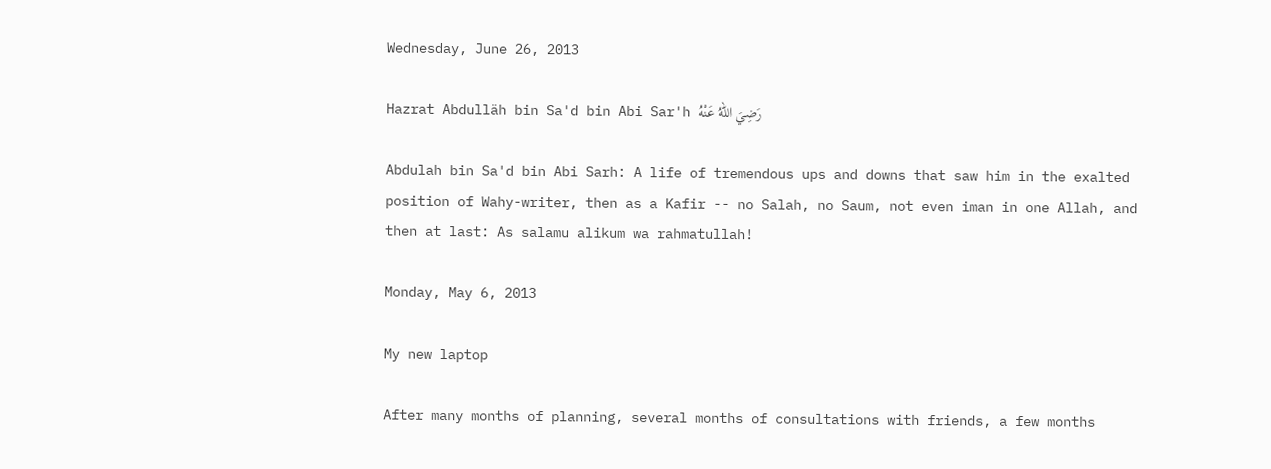Wednesday, June 26, 2013

Hazrat Abdulläh bin Sa'd bin Abi Sar'h رَضِيَ اللهُ عَنْهُ

Abdulah bin Sa'd bin Abi Sarh: A life of tremendous ups and downs that saw him in the exalted position of Wahy-writer, then as a Kafir -- no Salah, no Saum, not even iman in one Allah, and then at last: As salamu alikum wa rahmatullah!

Monday, May 6, 2013

My new laptop

After many months of planning, several months of consultations with friends, a few months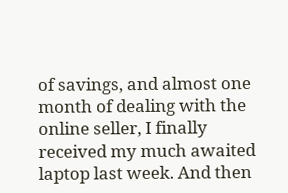of savings, and almost one month of dealing with the online seller, I finally received my much awaited laptop last week. And then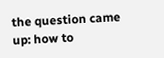the question came up: how to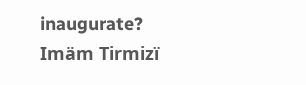inaugurate?
Imäm Tirmizï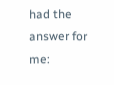had the answer for me: